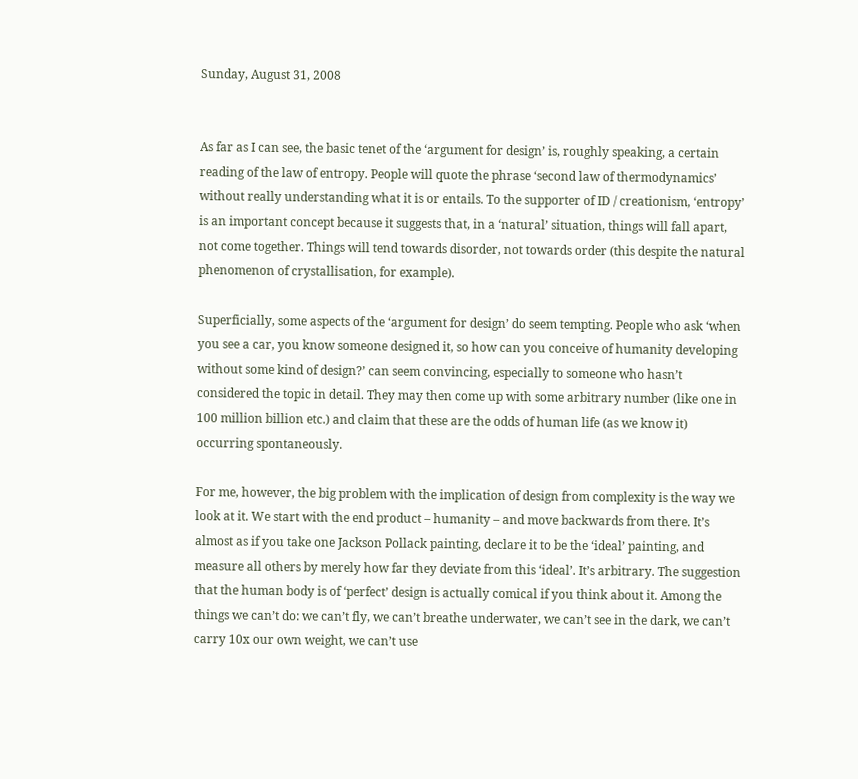Sunday, August 31, 2008


As far as I can see, the basic tenet of the ‘argument for design’ is, roughly speaking, a certain reading of the law of entropy. People will quote the phrase ‘second law of thermodynamics’ without really understanding what it is or entails. To the supporter of ID / creationism, ‘entropy’ is an important concept because it suggests that, in a ‘natural’ situation, things will fall apart, not come together. Things will tend towards disorder, not towards order (this despite the natural phenomenon of crystallisation, for example).

Superficially, some aspects of the ‘argument for design’ do seem tempting. People who ask ‘when you see a car, you know someone designed it, so how can you conceive of humanity developing without some kind of design?’ can seem convincing, especially to someone who hasn’t considered the topic in detail. They may then come up with some arbitrary number (like one in 100 million billion etc.) and claim that these are the odds of human life (as we know it) occurring spontaneously.

For me, however, the big problem with the implication of design from complexity is the way we look at it. We start with the end product – humanity – and move backwards from there. It’s almost as if you take one Jackson Pollack painting, declare it to be the ‘ideal’ painting, and measure all others by merely how far they deviate from this ‘ideal’. It’s arbitrary. The suggestion that the human body is of ‘perfect’ design is actually comical if you think about it. Among the things we can’t do: we can’t fly, we can’t breathe underwater, we can’t see in the dark, we can’t carry 10x our own weight, we can’t use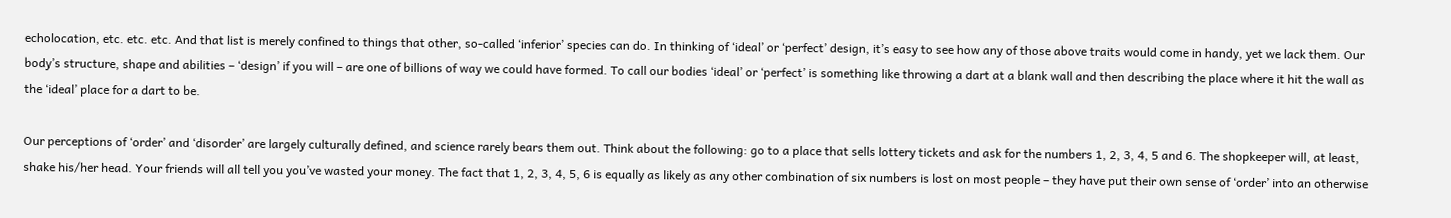echolocation, etc. etc. etc. And that list is merely confined to things that other, so-called ‘inferior’ species can do. In thinking of ‘ideal’ or ‘perfect’ design, it’s easy to see how any of those above traits would come in handy, yet we lack them. Our body’s structure, shape and abilities – ‘design’ if you will – are one of billions of way we could have formed. To call our bodies ‘ideal’ or ‘perfect’ is something like throwing a dart at a blank wall and then describing the place where it hit the wall as the ‘ideal’ place for a dart to be.

Our perceptions of ‘order’ and ‘disorder’ are largely culturally defined, and science rarely bears them out. Think about the following: go to a place that sells lottery tickets and ask for the numbers 1, 2, 3, 4, 5 and 6. The shopkeeper will, at least, shake his/her head. Your friends will all tell you you’ve wasted your money. The fact that 1, 2, 3, 4, 5, 6 is equally as likely as any other combination of six numbers is lost on most people – they have put their own sense of ‘order’ into an otherwise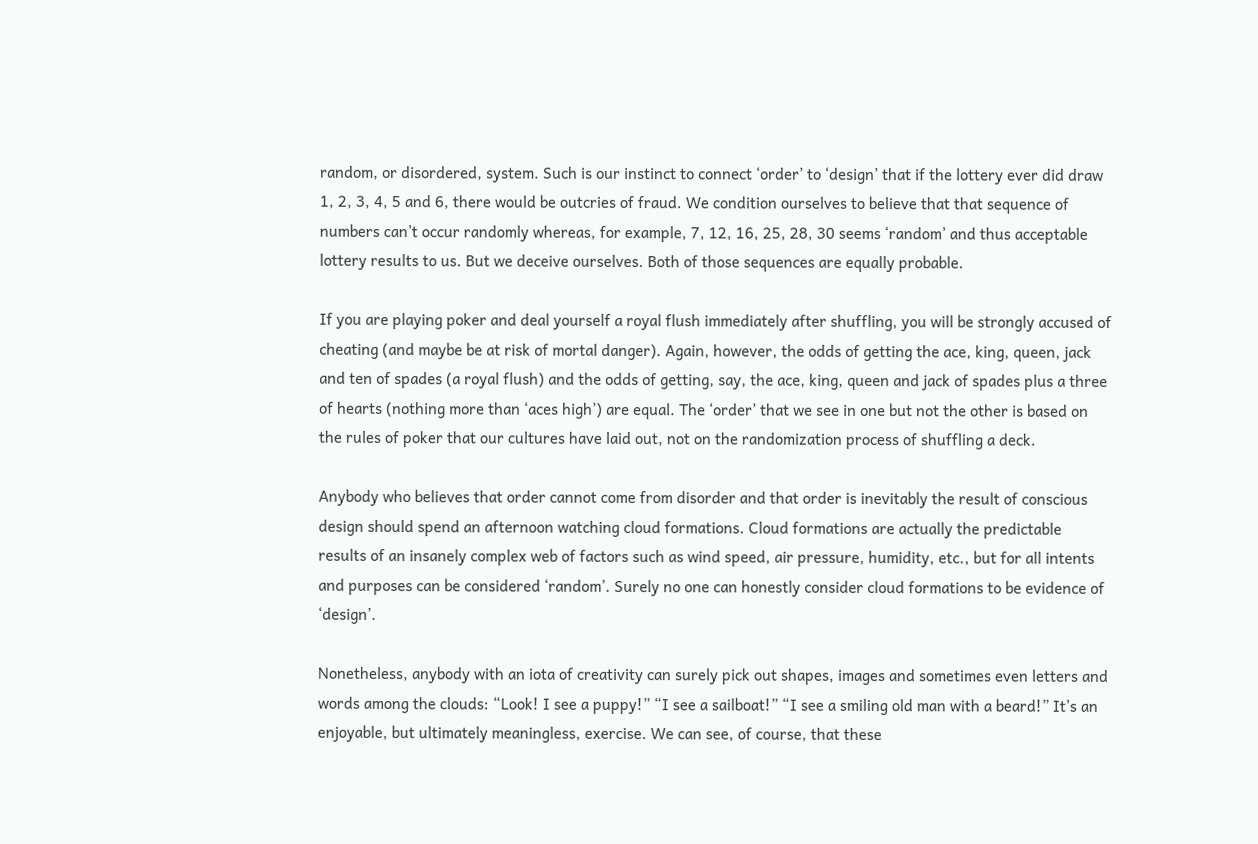random, or disordered, system. Such is our instinct to connect ‘order’ to ‘design’ that if the lottery ever did draw 1, 2, 3, 4, 5 and 6, there would be outcries of fraud. We condition ourselves to believe that that sequence of numbers can’t occur randomly whereas, for example, 7, 12, 16, 25, 28, 30 seems ‘random’ and thus acceptable lottery results to us. But we deceive ourselves. Both of those sequences are equally probable.

If you are playing poker and deal yourself a royal flush immediately after shuffling, you will be strongly accused of cheating (and maybe be at risk of mortal danger). Again, however, the odds of getting the ace, king, queen, jack and ten of spades (a royal flush) and the odds of getting, say, the ace, king, queen and jack of spades plus a three of hearts (nothing more than ‘aces high’) are equal. The ‘order’ that we see in one but not the other is based on the rules of poker that our cultures have laid out, not on the randomization process of shuffling a deck.

Anybody who believes that order cannot come from disorder and that order is inevitably the result of conscious design should spend an afternoon watching cloud formations. Cloud formations are actually the predictable results of an insanely complex web of factors such as wind speed, air pressure, humidity, etc., but for all intents and purposes can be considered ‘random’. Surely no one can honestly consider cloud formations to be evidence of ‘design’.

Nonetheless, anybody with an iota of creativity can surely pick out shapes, images and sometimes even letters and words among the clouds: “Look! I see a puppy!” “I see a sailboat!” “I see a smiling old man with a beard!” It’s an enjoyable, but ultimately meaningless, exercise. We can see, of course, that these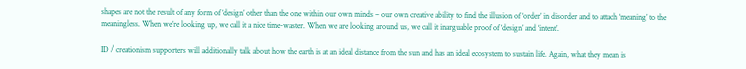shapes are not the result of any form of ‘design’ other than the one within our own minds – our own creative ability to find the illusion of ‘order’ in disorder and to attach ‘meaning’ to the meaningless. When we’re looking up, we call it a nice time-waster. When we are looking around us, we call it inarguable proof of ‘design’ and ‘intent’.

ID / creationism supporters will additionally talk about how the earth is at an ideal distance from the sun and has an ideal ecosystem to sustain life. Again, what they mean is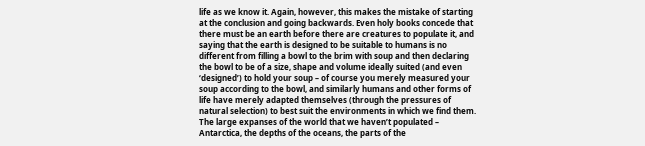life as we know it. Again, however, this makes the mistake of starting at the conclusion and going backwards. Even holy books concede that there must be an earth before there are creatures to populate it, and saying that the earth is designed to be suitable to humans is no different from filling a bowl to the brim with soup and then declaring the bowl to be of a size, shape and volume ideally suited (and even ‘designed’) to hold your soup – of course you merely measured your soup according to the bowl, and similarly humans and other forms of life have merely adapted themselves (through the pressures of natural selection) to best suit the environments in which we find them. The large expanses of the world that we haven’t populated – Antarctica, the depths of the oceans, the parts of the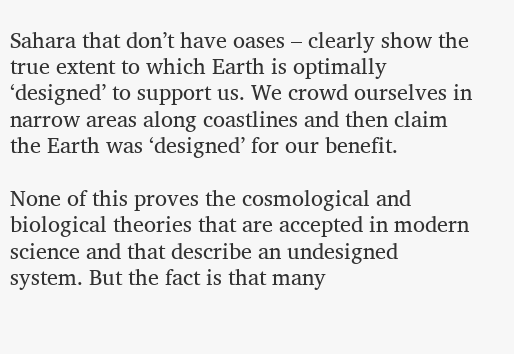Sahara that don’t have oases – clearly show the true extent to which Earth is optimally ‘designed’ to support us. We crowd ourselves in narrow areas along coastlines and then claim the Earth was ‘designed’ for our benefit.

None of this proves the cosmological and biological theories that are accepted in modern science and that describe an undesigned system. But the fact is that many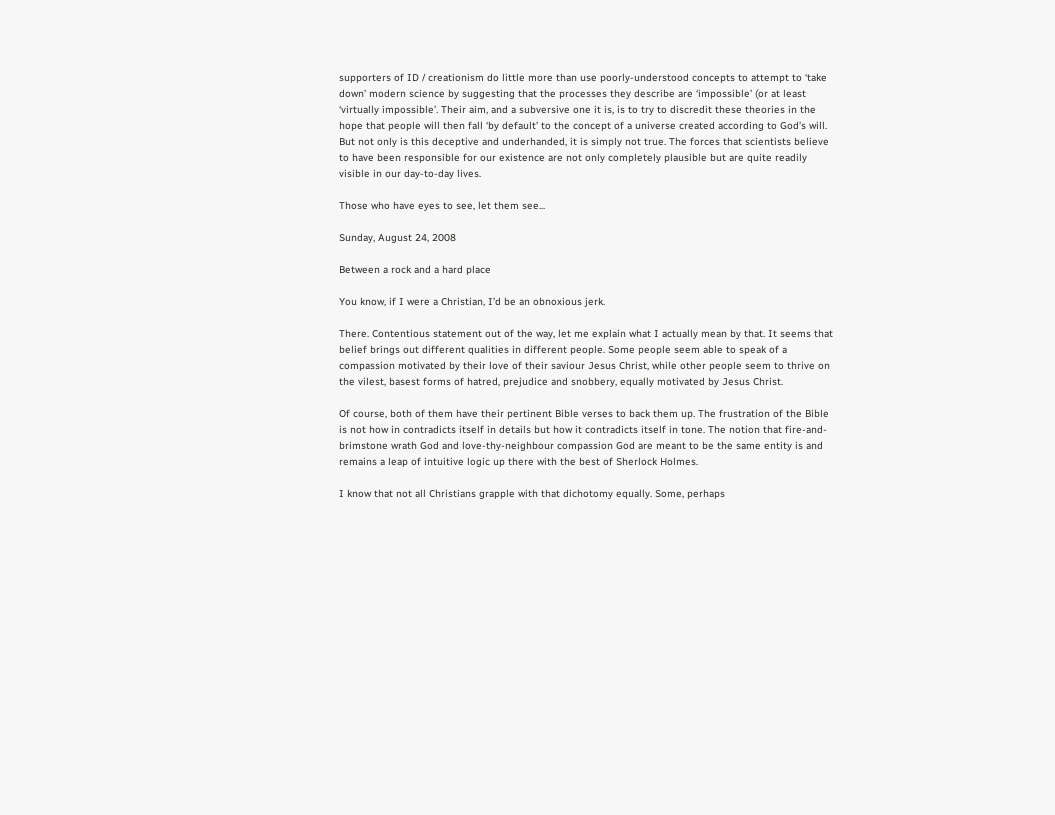supporters of ID / creationism do little more than use poorly-understood concepts to attempt to ‘take down’ modern science by suggesting that the processes they describe are ‘impossible’ (or at least ‘virtually impossible’. Their aim, and a subversive one it is, is to try to discredit these theories in the hope that people will then fall ‘by default’ to the concept of a universe created according to God’s will. But not only is this deceptive and underhanded, it is simply not true. The forces that scientists believe to have been responsible for our existence are not only completely plausible but are quite readily visible in our day-to-day lives.

Those who have eyes to see, let them see...

Sunday, August 24, 2008

Between a rock and a hard place

You know, if I were a Christian, I’d be an obnoxious jerk.

There. Contentious statement out of the way, let me explain what I actually mean by that. It seems that belief brings out different qualities in different people. Some people seem able to speak of a compassion motivated by their love of their saviour Jesus Christ, while other people seem to thrive on the vilest, basest forms of hatred, prejudice and snobbery, equally motivated by Jesus Christ.

Of course, both of them have their pertinent Bible verses to back them up. The frustration of the Bible is not how in contradicts itself in details but how it contradicts itself in tone. The notion that fire-and-brimstone wrath God and love-thy-neighbour compassion God are meant to be the same entity is and remains a leap of intuitive logic up there with the best of Sherlock Holmes.

I know that not all Christians grapple with that dichotomy equally. Some, perhaps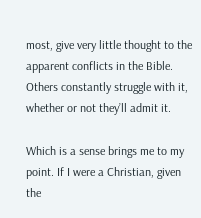most, give very little thought to the apparent conflicts in the Bible. Others constantly struggle with it, whether or not they’ll admit it.

Which is a sense brings me to my point. If I were a Christian, given the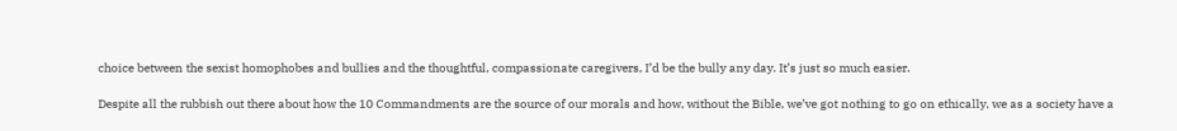choice between the sexist homophobes and bullies and the thoughtful, compassionate caregivers, I’d be the bully any day. It’s just so much easier.

Despite all the rubbish out there about how the 10 Commandments are the source of our morals and how, without the Bible, we’ve got nothing to go on ethically, we as a society have a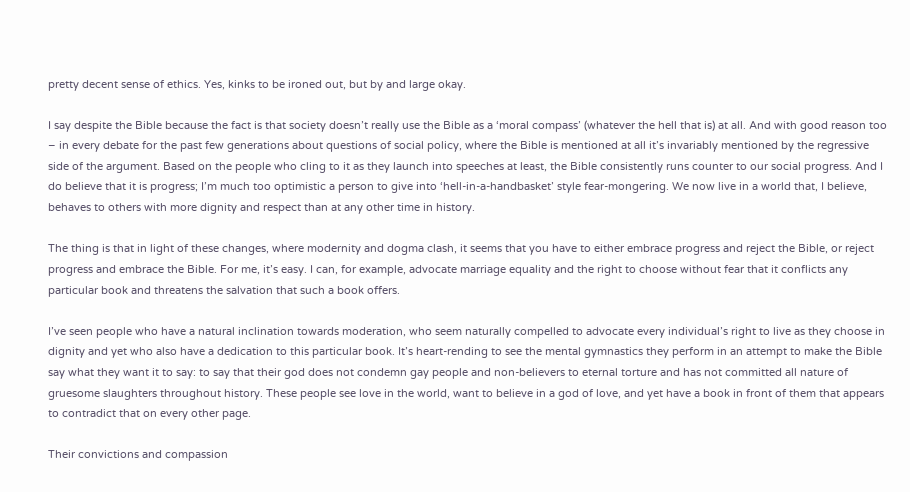pretty decent sense of ethics. Yes, kinks to be ironed out, but by and large okay.

I say despite the Bible because the fact is that society doesn’t really use the Bible as a ‘moral compass’ (whatever the hell that is) at all. And with good reason too – in every debate for the past few generations about questions of social policy, where the Bible is mentioned at all it’s invariably mentioned by the regressive side of the argument. Based on the people who cling to it as they launch into speeches at least, the Bible consistently runs counter to our social progress. And I do believe that it is progress; I’m much too optimistic a person to give into ‘hell-in-a-handbasket’ style fear-mongering. We now live in a world that, I believe, behaves to others with more dignity and respect than at any other time in history.

The thing is that in light of these changes, where modernity and dogma clash, it seems that you have to either embrace progress and reject the Bible, or reject progress and embrace the Bible. For me, it’s easy. I can, for example, advocate marriage equality and the right to choose without fear that it conflicts any particular book and threatens the salvation that such a book offers.

I’ve seen people who have a natural inclination towards moderation, who seem naturally compelled to advocate every individual’s right to live as they choose in dignity and yet who also have a dedication to this particular book. It’s heart-rending to see the mental gymnastics they perform in an attempt to make the Bible say what they want it to say: to say that their god does not condemn gay people and non-believers to eternal torture and has not committed all nature of gruesome slaughters throughout history. These people see love in the world, want to believe in a god of love, and yet have a book in front of them that appears to contradict that on every other page.

Their convictions and compassion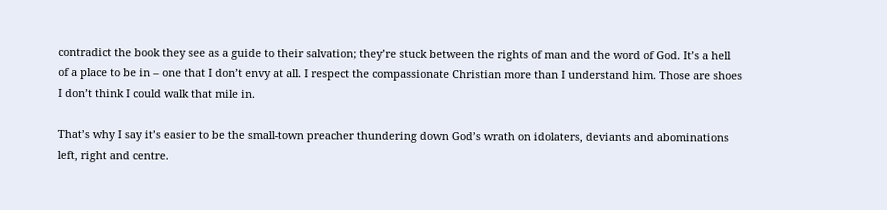contradict the book they see as a guide to their salvation; they’re stuck between the rights of man and the word of God. It’s a hell of a place to be in – one that I don’t envy at all. I respect the compassionate Christian more than I understand him. Those are shoes I don’t think I could walk that mile in.

That’s why I say it’s easier to be the small-town preacher thundering down God’s wrath on idolaters, deviants and abominations left, right and centre.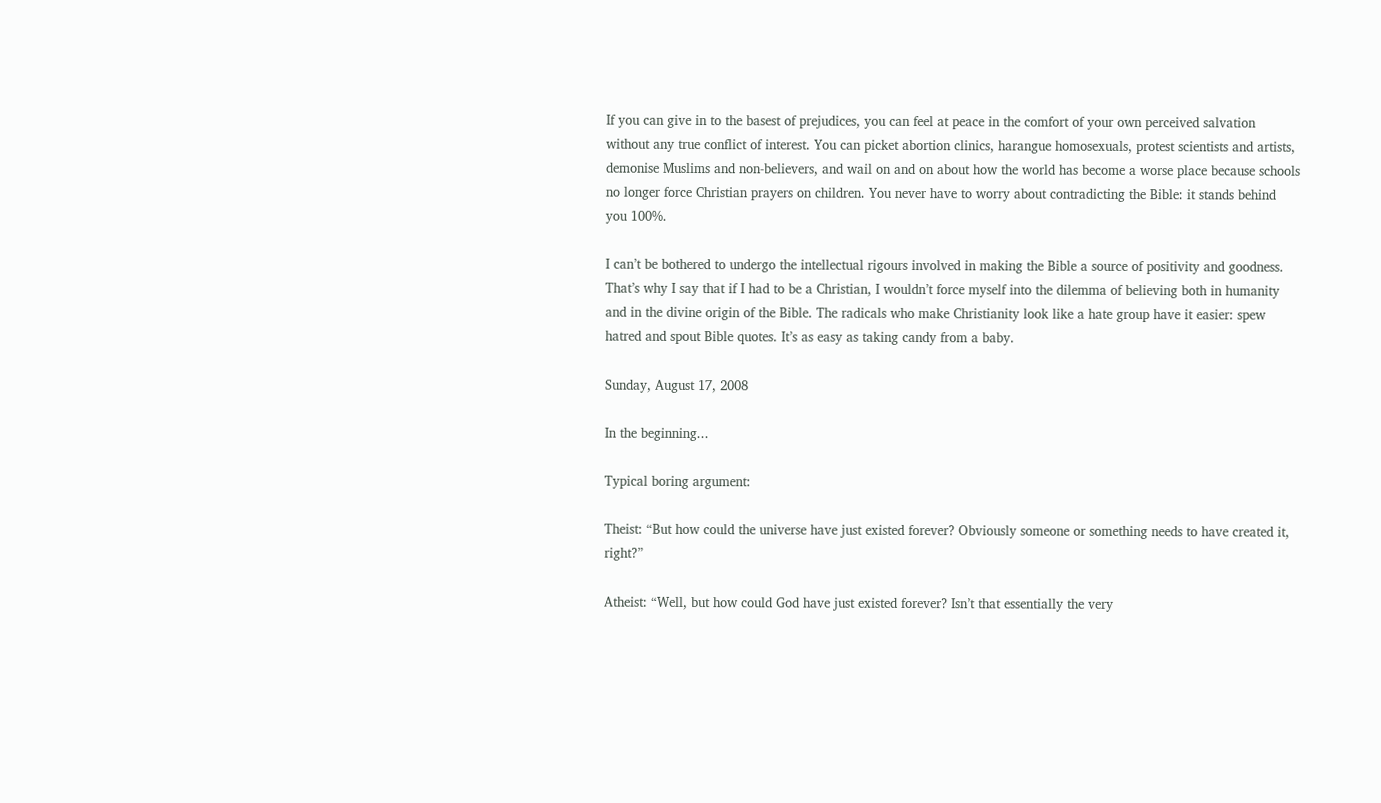If you can give in to the basest of prejudices, you can feel at peace in the comfort of your own perceived salvation without any true conflict of interest. You can picket abortion clinics, harangue homosexuals, protest scientists and artists, demonise Muslims and non-believers, and wail on and on about how the world has become a worse place because schools no longer force Christian prayers on children. You never have to worry about contradicting the Bible: it stands behind you 100%.

I can’t be bothered to undergo the intellectual rigours involved in making the Bible a source of positivity and goodness. That’s why I say that if I had to be a Christian, I wouldn’t force myself into the dilemma of believing both in humanity and in the divine origin of the Bible. The radicals who make Christianity look like a hate group have it easier: spew hatred and spout Bible quotes. It’s as easy as taking candy from a baby.

Sunday, August 17, 2008

In the beginning...

Typical boring argument:

Theist: “But how could the universe have just existed forever? Obviously someone or something needs to have created it, right?”

Atheist: “Well, but how could God have just existed forever? Isn’t that essentially the very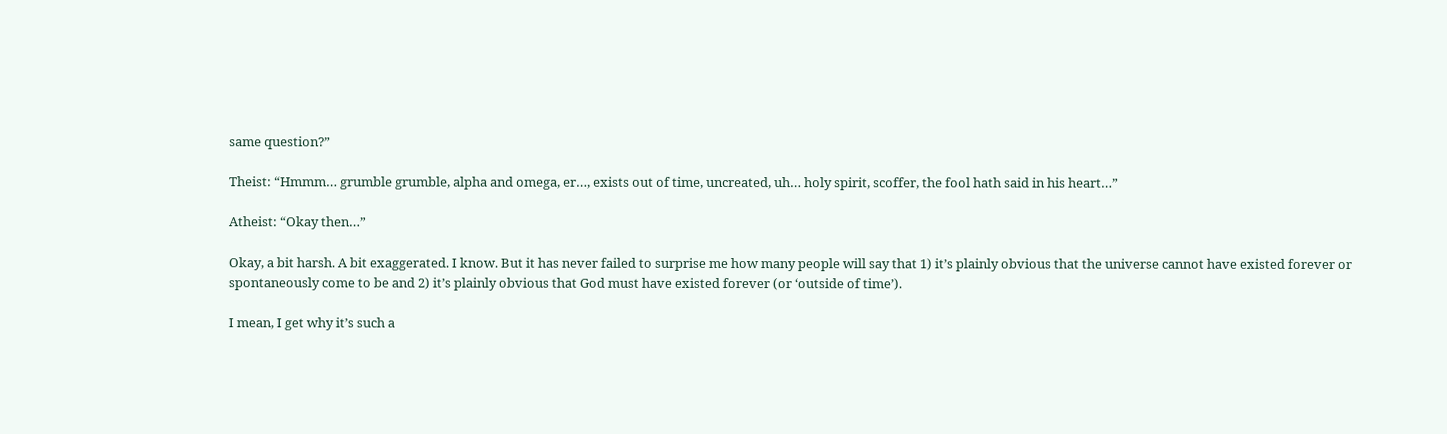same question?”

Theist: “Hmmm… grumble grumble, alpha and omega, er…, exists out of time, uncreated, uh… holy spirit, scoffer, the fool hath said in his heart…”

Atheist: “Okay then…”

Okay, a bit harsh. A bit exaggerated. I know. But it has never failed to surprise me how many people will say that 1) it’s plainly obvious that the universe cannot have existed forever or spontaneously come to be and 2) it’s plainly obvious that God must have existed forever (or ‘outside of time’).

I mean, I get why it’s such a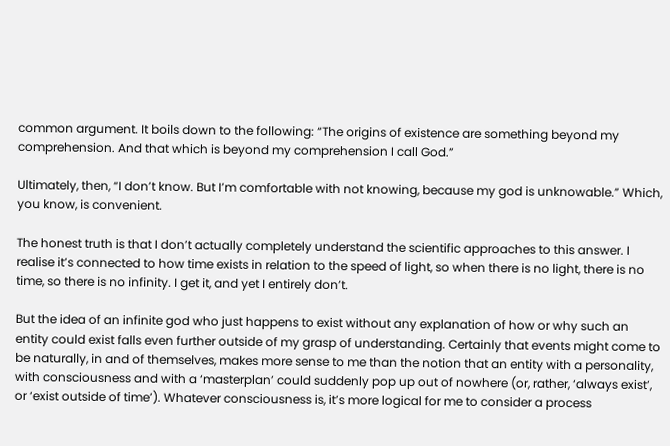common argument. It boils down to the following: “The origins of existence are something beyond my comprehension. And that which is beyond my comprehension I call God.”

Ultimately, then, “I don’t know. But I’m comfortable with not knowing, because my god is unknowable.” Which, you know, is convenient.

The honest truth is that I don’t actually completely understand the scientific approaches to this answer. I realise it’s connected to how time exists in relation to the speed of light, so when there is no light, there is no time, so there is no infinity. I get it, and yet I entirely don’t.

But the idea of an infinite god who just happens to exist without any explanation of how or why such an entity could exist falls even further outside of my grasp of understanding. Certainly that events might come to be naturally, in and of themselves, makes more sense to me than the notion that an entity with a personality, with consciousness and with a ‘masterplan’ could suddenly pop up out of nowhere (or, rather, ‘always exist’, or ‘exist outside of time’). Whatever consciousness is, it’s more logical for me to consider a process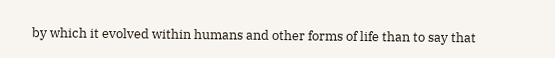by which it evolved within humans and other forms of life than to say that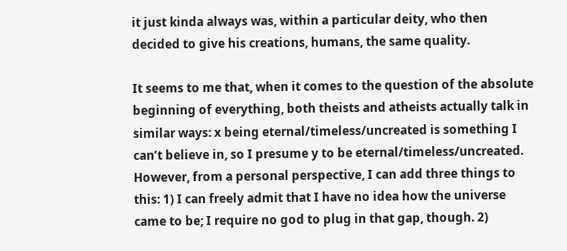it just kinda always was, within a particular deity, who then decided to give his creations, humans, the same quality.

It seems to me that, when it comes to the question of the absolute beginning of everything, both theists and atheists actually talk in similar ways: x being eternal/timeless/uncreated is something I can’t believe in, so I presume y to be eternal/timeless/uncreated. However, from a personal perspective, I can add three things to this: 1) I can freely admit that I have no idea how the universe came to be; I require no god to plug in that gap, though. 2)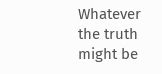Whatever the truth might be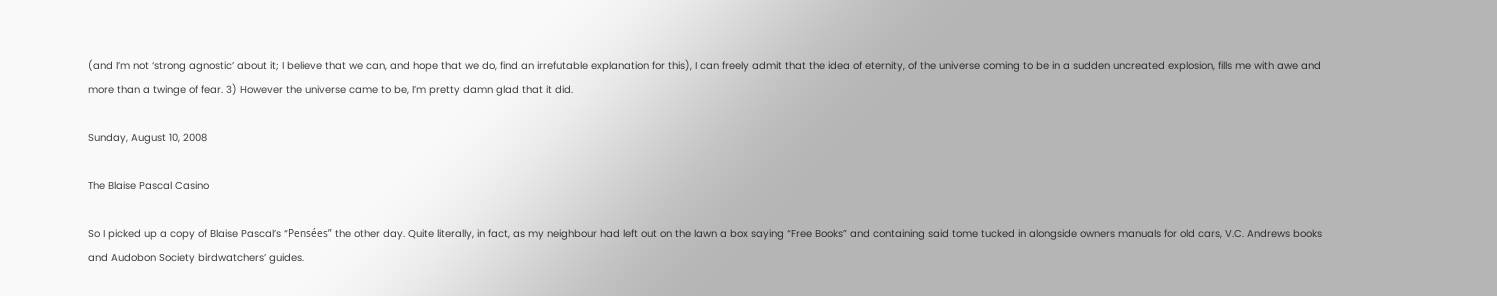(and I’m not ‘strong agnostic’ about it; I believe that we can, and hope that we do, find an irrefutable explanation for this), I can freely admit that the idea of eternity, of the universe coming to be in a sudden uncreated explosion, fills me with awe and more than a twinge of fear. 3) However the universe came to be, I’m pretty damn glad that it did.

Sunday, August 10, 2008

The Blaise Pascal Casino

So I picked up a copy of Blaise Pascal’s “Pensées” the other day. Quite literally, in fact, as my neighbour had left out on the lawn a box saying “Free Books” and containing said tome tucked in alongside owners manuals for old cars, V.C. Andrews books and Audobon Society birdwatchers’ guides.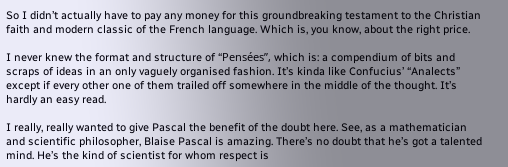So I didn’t actually have to pay any money for this groundbreaking testament to the Christian faith and modern classic of the French language. Which is, you know, about the right price.

I never knew the format and structure of “Pensées”, which is: a compendium of bits and scraps of ideas in an only vaguely organised fashion. It’s kinda like Confucius’ “Analects” except if every other one of them trailed off somewhere in the middle of the thought. It’s hardly an easy read.

I really, really wanted to give Pascal the benefit of the doubt here. See, as a mathematician and scientific philosopher, Blaise Pascal is amazing. There’s no doubt that he’s got a talented mind. He’s the kind of scientist for whom respect is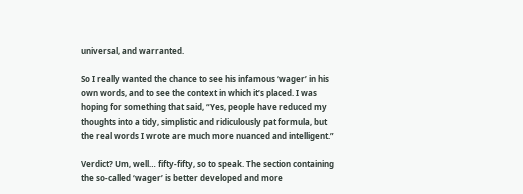universal, and warranted.

So I really wanted the chance to see his infamous ‘wager’ in his own words, and to see the context in which it’s placed. I was hoping for something that said, “Yes, people have reduced my thoughts into a tidy, simplistic and ridiculously pat formula, but the real words I wrote are much more nuanced and intelligent.”

Verdict? Um, well… fifty-fifty, so to speak. The section containing the so-called ‘wager’ is better developed and more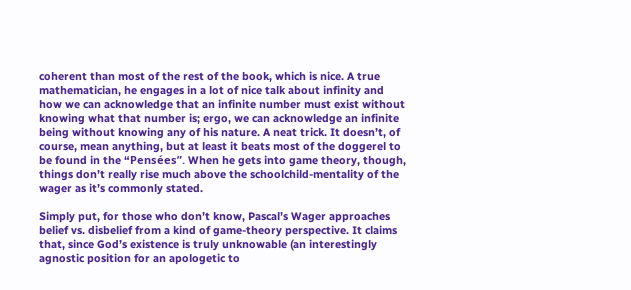coherent than most of the rest of the book, which is nice. A true mathematician, he engages in a lot of nice talk about infinity and how we can acknowledge that an infinite number must exist without knowing what that number is; ergo, we can acknowledge an infinite being without knowing any of his nature. A neat trick. It doesn’t, of course, mean anything, but at least it beats most of the doggerel to be found in the “Pensées”. When he gets into game theory, though, things don’t really rise much above the schoolchild-mentality of the wager as it’s commonly stated.

Simply put, for those who don’t know, Pascal’s Wager approaches belief vs. disbelief from a kind of game-theory perspective. It claims that, since God’s existence is truly unknowable (an interestingly agnostic position for an apologetic to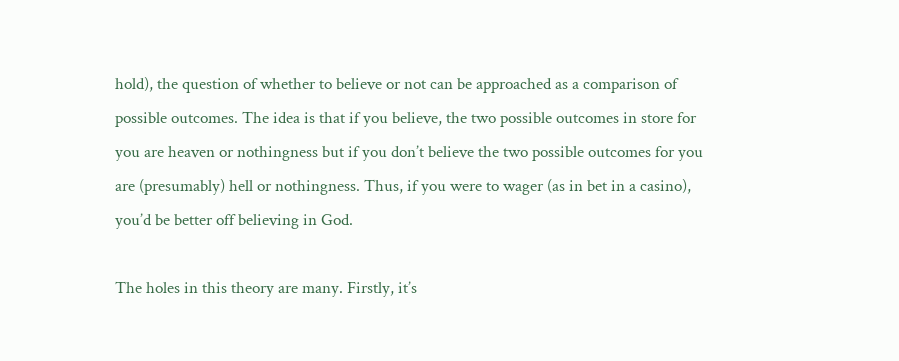hold), the question of whether to believe or not can be approached as a comparison of possible outcomes. The idea is that if you believe, the two possible outcomes in store for you are heaven or nothingness but if you don’t believe the two possible outcomes for you are (presumably) hell or nothingness. Thus, if you were to wager (as in bet in a casino), you’d be better off believing in God.

The holes in this theory are many. Firstly, it’s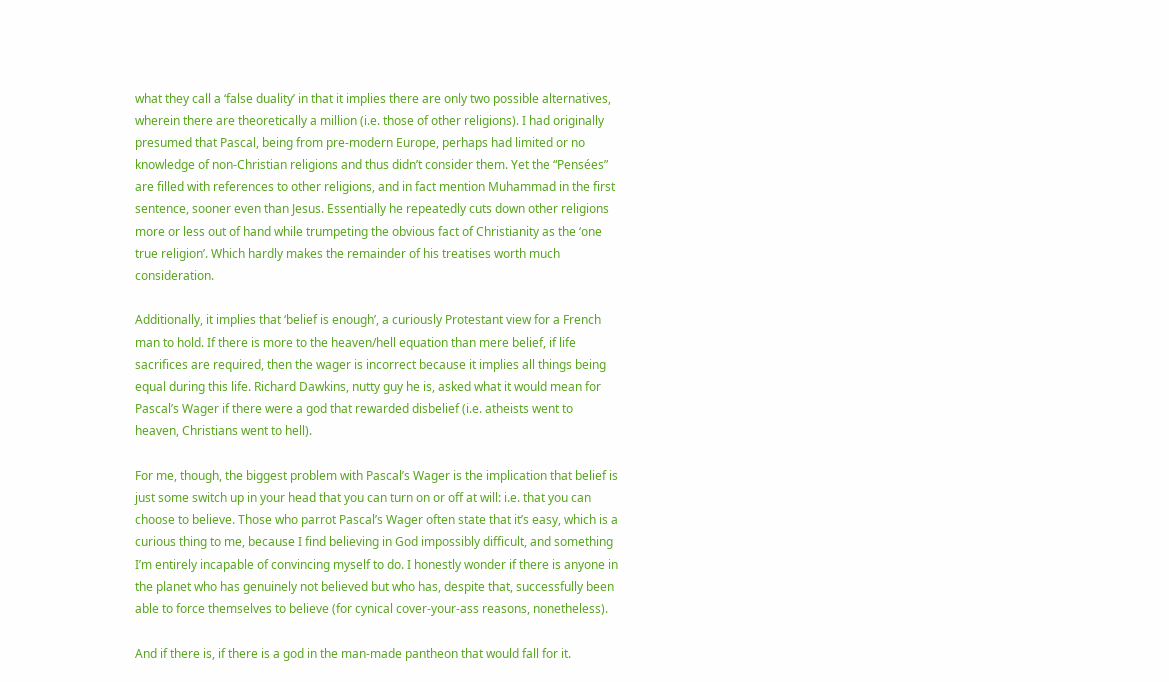what they call a ‘false duality’ in that it implies there are only two possible alternatives, wherein there are theoretically a million (i.e. those of other religions). I had originally presumed that Pascal, being from pre-modern Europe, perhaps had limited or no knowledge of non-Christian religions and thus didn’t consider them. Yet the “Pensées” are filled with references to other religions, and in fact mention Muhammad in the first sentence, sooner even than Jesus. Essentially he repeatedly cuts down other religions more or less out of hand while trumpeting the obvious fact of Christianity as the ‘one true religion’. Which hardly makes the remainder of his treatises worth much consideration.

Additionally, it implies that ‘belief is enough’, a curiously Protestant view for a French man to hold. If there is more to the heaven/hell equation than mere belief, if life sacrifices are required, then the wager is incorrect because it implies all things being equal during this life. Richard Dawkins, nutty guy he is, asked what it would mean for Pascal’s Wager if there were a god that rewarded disbelief (i.e. atheists went to heaven, Christians went to hell).

For me, though, the biggest problem with Pascal’s Wager is the implication that belief is just some switch up in your head that you can turn on or off at will: i.e. that you can choose to believe. Those who parrot Pascal’s Wager often state that it’s easy, which is a curious thing to me, because I find believing in God impossibly difficult, and something I’m entirely incapable of convincing myself to do. I honestly wonder if there is anyone in the planet who has genuinely not believed but who has, despite that, successfully been able to force themselves to believe (for cynical cover-your-ass reasons, nonetheless).

And if there is, if there is a god in the man-made pantheon that would fall for it.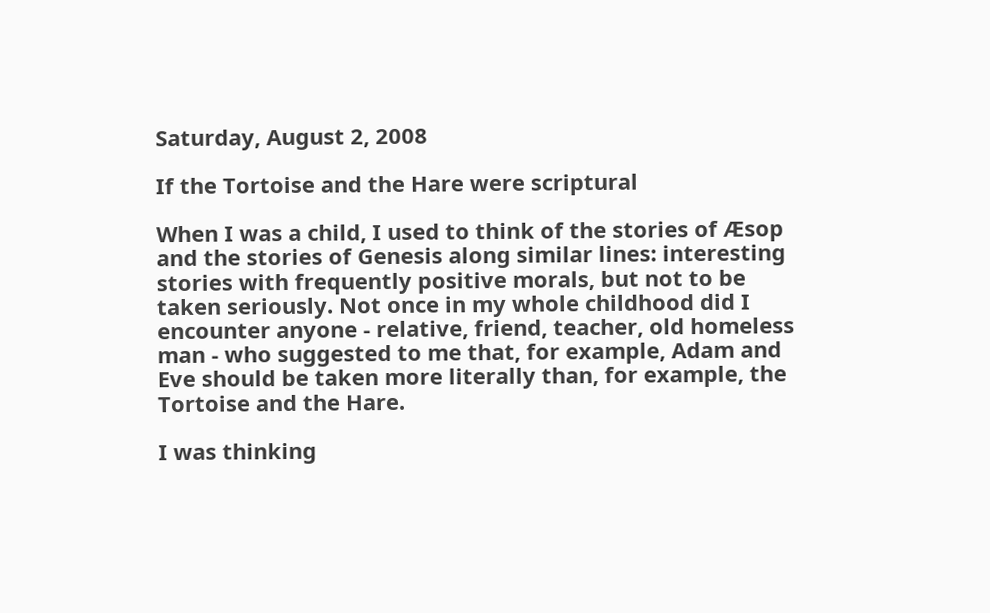Saturday, August 2, 2008

If the Tortoise and the Hare were scriptural

When I was a child, I used to think of the stories of Æsop and the stories of Genesis along similar lines: interesting stories with frequently positive morals, but not to be taken seriously. Not once in my whole childhood did I encounter anyone - relative, friend, teacher, old homeless man - who suggested to me that, for example, Adam and Eve should be taken more literally than, for example, the Tortoise and the Hare.

I was thinking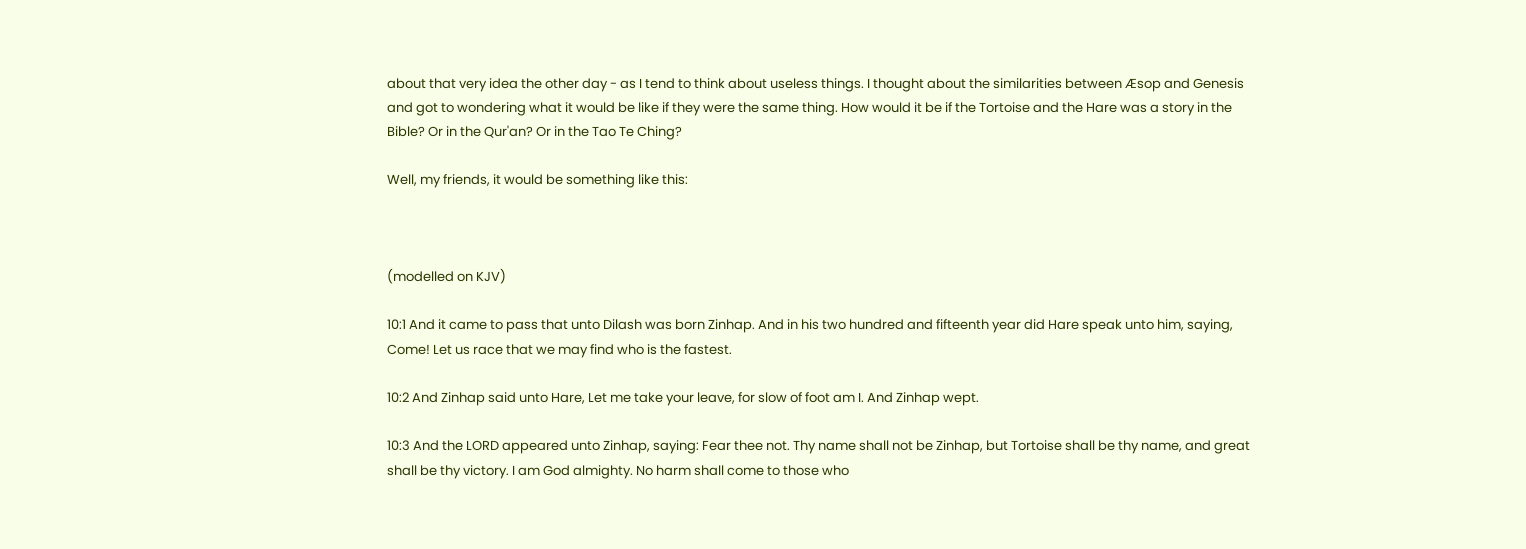about that very idea the other day - as I tend to think about useless things. I thought about the similarities between Æsop and Genesis and got to wondering what it would be like if they were the same thing. How would it be if the Tortoise and the Hare was a story in the Bible? Or in the Qur'an? Or in the Tao Te Ching?

Well, my friends, it would be something like this:



(modelled on KJV)

10:1 And it came to pass that unto Dilash was born Zinhap. And in his two hundred and fifteenth year did Hare speak unto him, saying, Come! Let us race that we may find who is the fastest.

10:2 And Zinhap said unto Hare, Let me take your leave, for slow of foot am I. And Zinhap wept.

10:3 And the LORD appeared unto Zinhap, saying: Fear thee not. Thy name shall not be Zinhap, but Tortoise shall be thy name, and great shall be thy victory. I am God almighty. No harm shall come to those who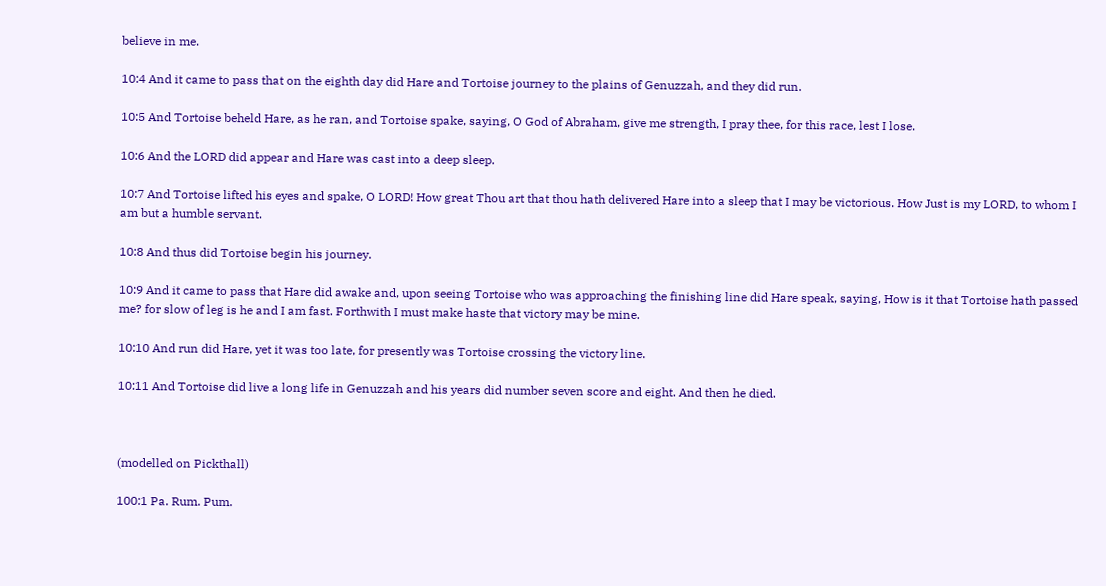believe in me.

10:4 And it came to pass that on the eighth day did Hare and Tortoise journey to the plains of Genuzzah, and they did run.

10:5 And Tortoise beheld Hare, as he ran, and Tortoise spake, saying, O God of Abraham, give me strength, I pray thee, for this race, lest I lose.

10:6 And the LORD did appear and Hare was cast into a deep sleep.

10:7 And Tortoise lifted his eyes and spake, O LORD! How great Thou art that thou hath delivered Hare into a sleep that I may be victorious. How Just is my LORD, to whom I am but a humble servant.

10:8 And thus did Tortoise begin his journey.

10:9 And it came to pass that Hare did awake and, upon seeing Tortoise who was approaching the finishing line did Hare speak, saying, How is it that Tortoise hath passed me? for slow of leg is he and I am fast. Forthwith I must make haste that victory may be mine.

10:10 And run did Hare, yet it was too late, for presently was Tortoise crossing the victory line.

10:11 And Tortoise did live a long life in Genuzzah and his years did number seven score and eight. And then he died.



(modelled on Pickthall)

100:1 Pa. Rum. Pum.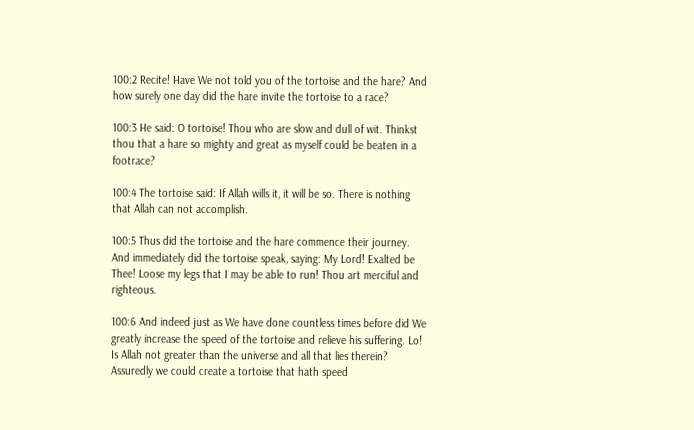100:2 Recite! Have We not told you of the tortoise and the hare? And how surely one day did the hare invite the tortoise to a race?

100:3 He said: O tortoise! Thou who are slow and dull of wit. Thinkst thou that a hare so mighty and great as myself could be beaten in a footrace?

100:4 The tortoise said: If Allah wills it, it will be so. There is nothing that Allah can not accomplish.

100:5 Thus did the tortoise and the hare commence their journey. And immediately did the tortoise speak, saying: My Lord! Exalted be Thee! Loose my legs that I may be able to run! Thou art merciful and righteous.

100:6 And indeed just as We have done countless times before did We greatly increase the speed of the tortoise and relieve his suffering. Lo! Is Allah not greater than the universe and all that lies therein? Assuredly we could create a tortoise that hath speed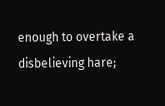enough to overtake a disbelieving hare;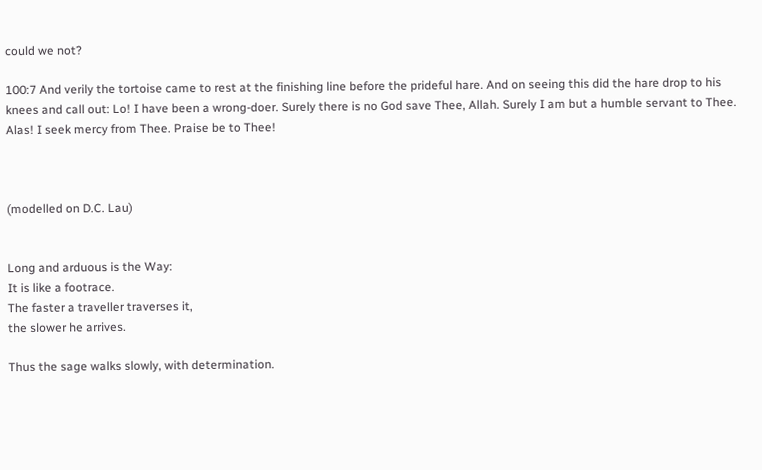could we not?

100:7 And verily the tortoise came to rest at the finishing line before the prideful hare. And on seeing this did the hare drop to his knees and call out: Lo! I have been a wrong-doer. Surely there is no God save Thee, Allah. Surely I am but a humble servant to Thee. Alas! I seek mercy from Thee. Praise be to Thee!



(modelled on D.C. Lau)


Long and arduous is the Way:
It is like a footrace.
The faster a traveller traverses it,
the slower he arrives.

Thus the sage walks slowly, with determination.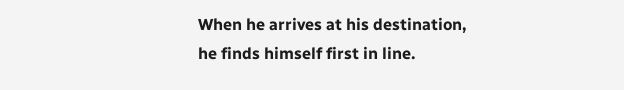When he arrives at his destination,
he finds himself first in line.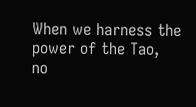When we harness the power of the Tao,
no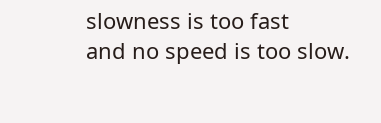slowness is too fast
and no speed is too slow.